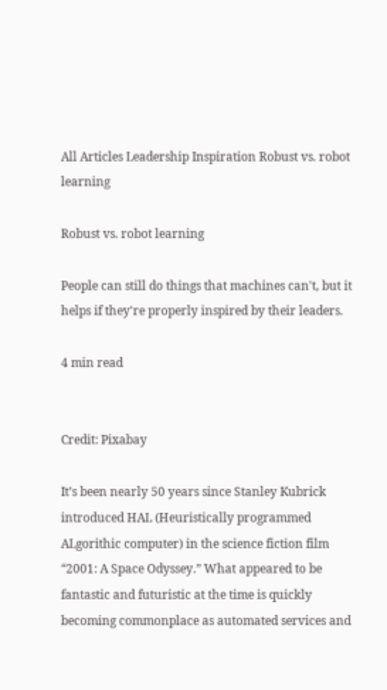All Articles Leadership Inspiration Robust vs. robot learning

Robust vs. robot learning

People can still do things that machines can't, but it helps if they're properly inspired by their leaders.

4 min read


Credit: Pixabay

It’s been nearly 50 years since Stanley Kubrick introduced HAL (Heuristically programmed ALgorithic computer) in the science fiction film “2001: A Space Odyssey.” What appeared to be fantastic and futuristic at the time is quickly becoming commonplace as automated services and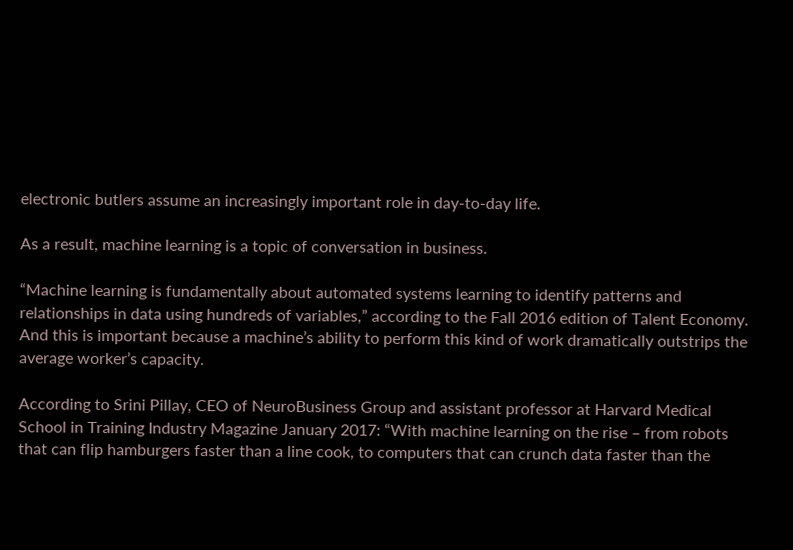electronic butlers assume an increasingly important role in day-to-day life.

As a result, machine learning is a topic of conversation in business.

“Machine learning is fundamentally about automated systems learning to identify patterns and relationships in data using hundreds of variables,” according to the Fall 2016 edition of Talent Economy. And this is important because a machine’s ability to perform this kind of work dramatically outstrips the average worker’s capacity.

According to Srini Pillay, CEO of NeuroBusiness Group and assistant professor at Harvard Medical School in Training Industry Magazine January 2017: “With machine learning on the rise – from robots that can flip hamburgers faster than a line cook, to computers that can crunch data faster than the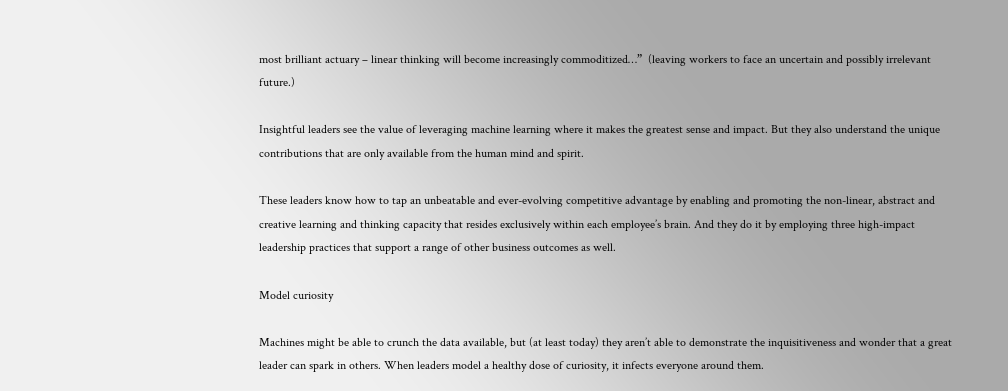most brilliant actuary – linear thinking will become increasingly commoditized…”  (leaving workers to face an uncertain and possibly irrelevant future.)

Insightful leaders see the value of leveraging machine learning where it makes the greatest sense and impact. But they also understand the unique contributions that are only available from the human mind and spirit.

These leaders know how to tap an unbeatable and ever-evolving competitive advantage by enabling and promoting the non-linear, abstract and creative learning and thinking capacity that resides exclusively within each employee’s brain. And they do it by employing three high-impact leadership practices that support a range of other business outcomes as well.

Model curiosity

Machines might be able to crunch the data available, but (at least today) they aren’t able to demonstrate the inquisitiveness and wonder that a great leader can spark in others. When leaders model a healthy dose of curiosity, it infects everyone around them.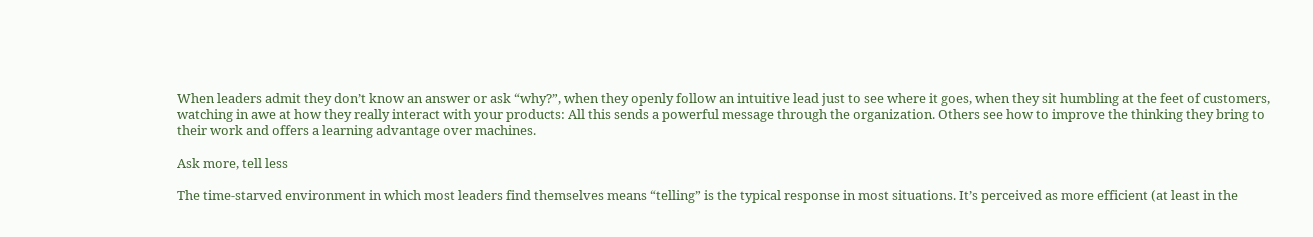When leaders admit they don’t know an answer or ask “why?”, when they openly follow an intuitive lead just to see where it goes, when they sit humbling at the feet of customers, watching in awe at how they really interact with your products: All this sends a powerful message through the organization. Others see how to improve the thinking they bring to their work and offers a learning advantage over machines.

Ask more, tell less

The time-starved environment in which most leaders find themselves means “telling” is the typical response in most situations. It’s perceived as more efficient (at least in the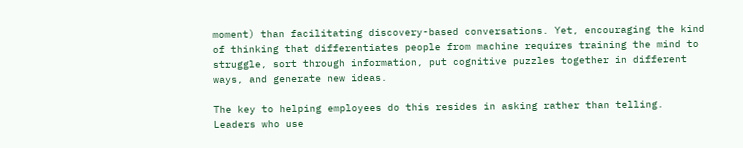moment) than facilitating discovery-based conversations. Yet, encouraging the kind of thinking that differentiates people from machine requires training the mind to struggle, sort through information, put cognitive puzzles together in different ways, and generate new ideas.

The key to helping employees do this resides in asking rather than telling. Leaders who use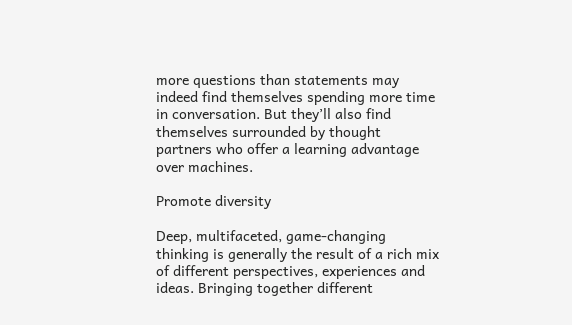more questions than statements may indeed find themselves spending more time in conversation. But they’ll also find themselves surrounded by thought partners who offer a learning advantage over machines.

Promote diversity

Deep, multifaceted, game-changing thinking is generally the result of a rich mix of different perspectives, experiences and ideas. Bringing together different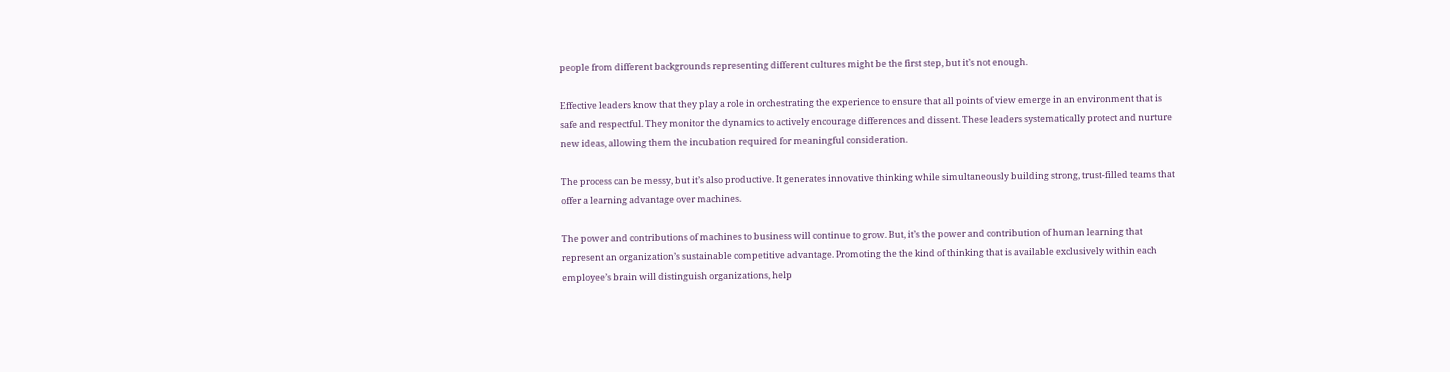people from different backgrounds representing different cultures might be the first step, but it’s not enough.

Effective leaders know that they play a role in orchestrating the experience to ensure that all points of view emerge in an environment that is safe and respectful. They monitor the dynamics to actively encourage differences and dissent. These leaders systematically protect and nurture new ideas, allowing them the incubation required for meaningful consideration.

The process can be messy, but it’s also productive. It generates innovative thinking while simultaneously building strong, trust-filled teams that offer a learning advantage over machines.

The power and contributions of machines to business will continue to grow. But, it’s the power and contribution of human learning that represent an organization’s sustainable competitive advantage. Promoting the the kind of thinking that is available exclusively within each employee’s brain will distinguish organizations, help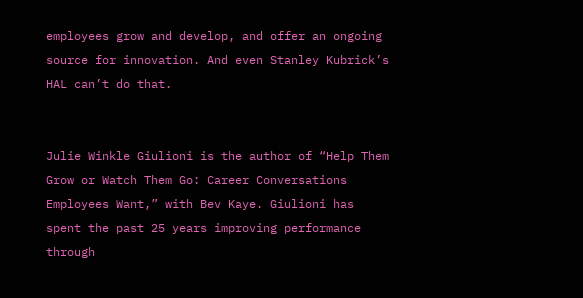employees grow and develop, and offer an ongoing source for innovation. And even Stanley Kubrick’s HAL can’t do that.


Julie Winkle Giulioni is the author of “Help Them Grow or Watch Them Go: Career Conversations Employees Want,” with Bev Kaye. Giulioni has spent the past 25 years improving performance through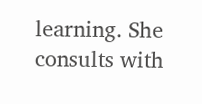learning. She consults with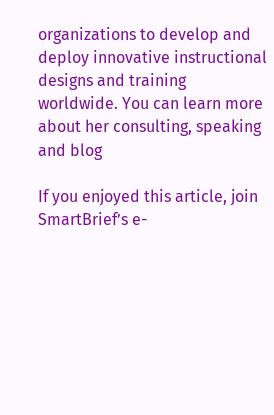organizations to develop and deploy innovative instructional designs and training worldwide. You can learn more about her consulting, speaking and blog

If you enjoyed this article, join SmartBrief’s e-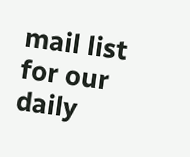mail list for our daily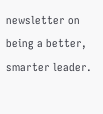newsletter on being a better, smarter leader.